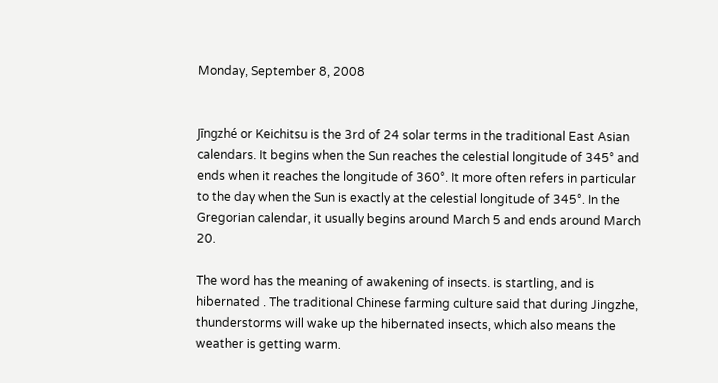Monday, September 8, 2008


Jīngzhé or Keichitsu is the 3rd of 24 solar terms in the traditional East Asian calendars. It begins when the Sun reaches the celestial longitude of 345° and ends when it reaches the longitude of 360°. It more often refers in particular to the day when the Sun is exactly at the celestial longitude of 345°. In the Gregorian calendar, it usually begins around March 5 and ends around March 20.

The word has the meaning of awakening of insects. is startling, and is hibernated . The traditional Chinese farming culture said that during Jingzhe, thunderstorms will wake up the hibernated insects, which also means the weather is getting warm.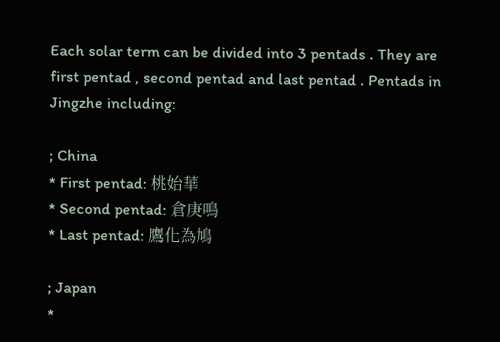Each solar term can be divided into 3 pentads . They are first pentad , second pentad and last pentad . Pentads in Jingzhe including:

; China
* First pentad: 桃始華
* Second pentad: 倉庚鳴
* Last pentad: 鷹化為鳩

; Japan
*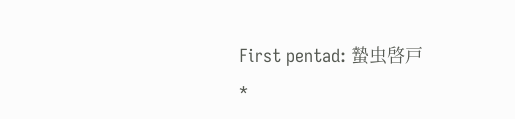First pentad: 蟄虫啓戸
*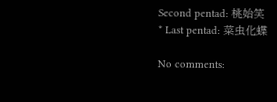Second pentad: 桃始笑
* Last pentad: 菜虫化蝶

No comments: